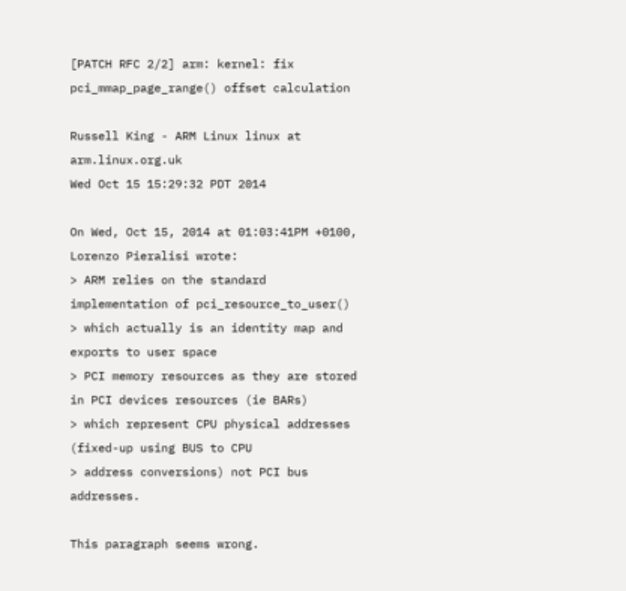[PATCH RFC 2/2] arm: kernel: fix pci_mmap_page_range() offset calculation

Russell King - ARM Linux linux at arm.linux.org.uk
Wed Oct 15 15:29:32 PDT 2014

On Wed, Oct 15, 2014 at 01:03:41PM +0100, Lorenzo Pieralisi wrote:
> ARM relies on the standard implementation of pci_resource_to_user()
> which actually is an identity map and exports to user space
> PCI memory resources as they are stored in PCI devices resources (ie BARs)
> which represent CPU physical addresses (fixed-up using BUS to CPU
> address conversions) not PCI bus addresses.

This paragraph seems wrong.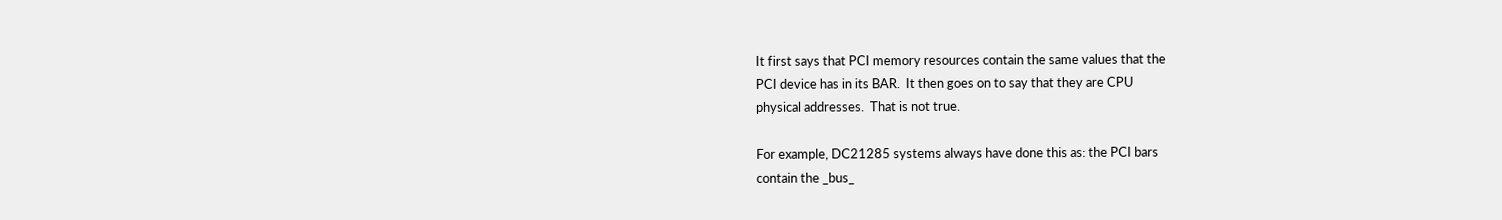It first says that PCI memory resources contain the same values that the
PCI device has in its BAR.  It then goes on to say that they are CPU
physical addresses.  That is not true.

For example, DC21285 systems always have done this as: the PCI bars
contain the _bus_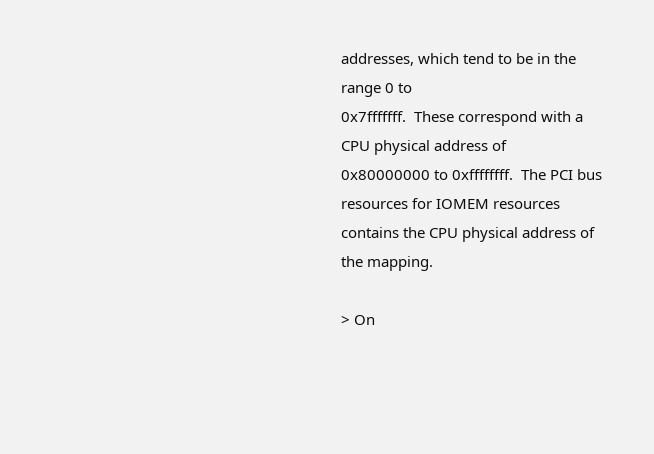addresses, which tend to be in the range 0 to
0x7fffffff.  These correspond with a CPU physical address of
0x80000000 to 0xffffffff.  The PCI bus resources for IOMEM resources
contains the CPU physical address of the mapping.

> On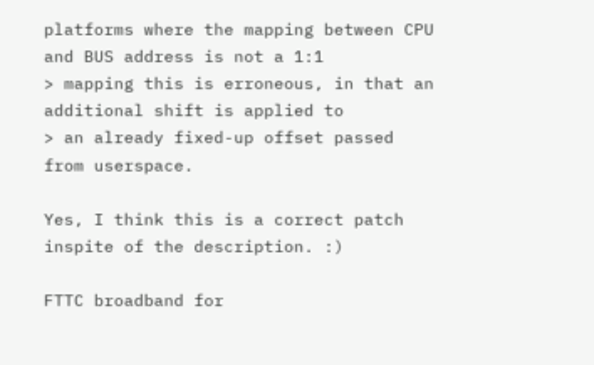platforms where the mapping between CPU and BUS address is not a 1:1
> mapping this is erroneous, in that an additional shift is applied to
> an already fixed-up offset passed from userspace.

Yes, I think this is a correct patch inspite of the description. :)

FTTC broadband for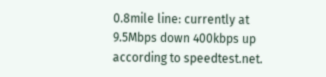0.8mile line: currently at 9.5Mbps down 400kbps up
according to speedtest.net.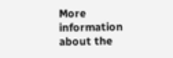More information about the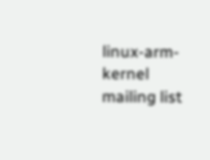linux-arm-kernel mailing list